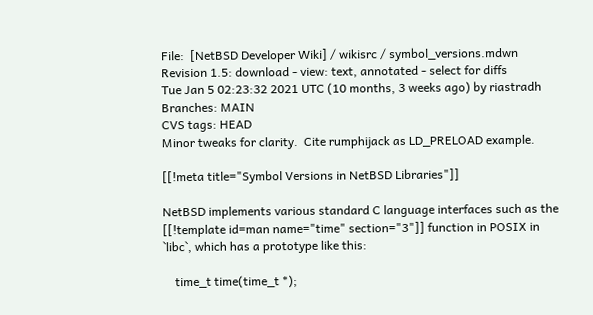File:  [NetBSD Developer Wiki] / wikisrc / symbol_versions.mdwn
Revision 1.5: download - view: text, annotated - select for diffs
Tue Jan 5 02:23:32 2021 UTC (10 months, 3 weeks ago) by riastradh
Branches: MAIN
CVS tags: HEAD
Minor tweaks for clarity.  Cite rumphijack as LD_PRELOAD example.

[[!meta title="Symbol Versions in NetBSD Libraries"]]

NetBSD implements various standard C language interfaces such as the
[[!template id=man name="time" section="3"]] function in POSIX in
`libc`, which has a prototype like this:

    time_t time(time_t *);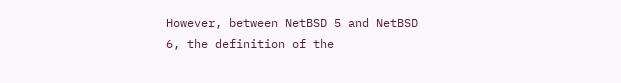However, between NetBSD 5 and NetBSD 6, the definition of the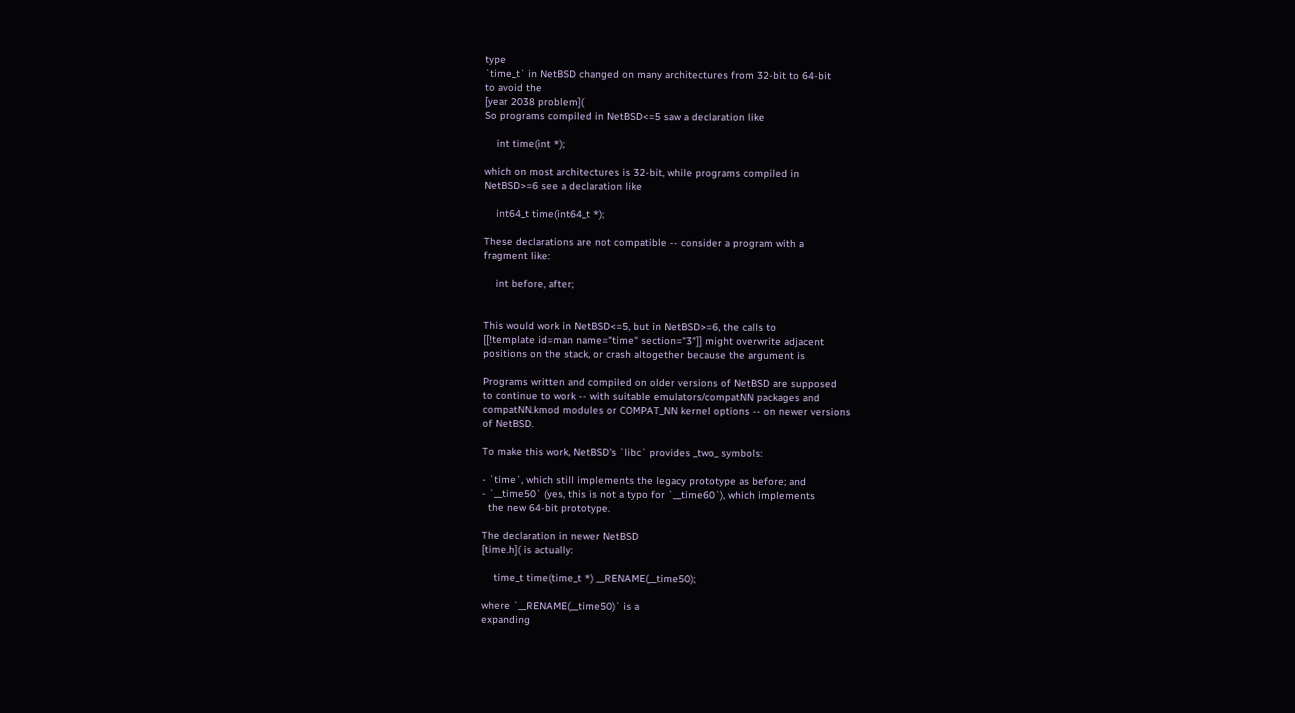type
`time_t` in NetBSD changed on many architectures from 32-bit to 64-bit
to avoid the
[year 2038 problem](
So programs compiled in NetBSD<=5 saw a declaration like

    int time(int *);

which on most architectures is 32-bit, while programs compiled in
NetBSD>=6 see a declaration like

    int64_t time(int64_t *);

These declarations are not compatible -- consider a program with a
fragment like:

    int before, after;


This would work in NetBSD<=5, but in NetBSD>=6, the calls to
[[!template id=man name="time" section="3"]] might overwrite adjacent
positions on the stack, or crash altogether because the argument is

Programs written and compiled on older versions of NetBSD are supposed
to continue to work -- with suitable emulators/compatNN packages and
compatNN.kmod modules or COMPAT_NN kernel options -- on newer versions
of NetBSD.

To make this work, NetBSD's `libc` provides _two_ symbols:

- `time`, which still implements the legacy prototype as before; and
- `__time50` (yes, this is not a typo for `__time60`), which implements
  the new 64-bit prototype.

The declaration in newer NetBSD
[time.h]( is actually:

    time_t time(time_t *) __RENAME(__time50);

where `__RENAME(__time50)` is a
expanding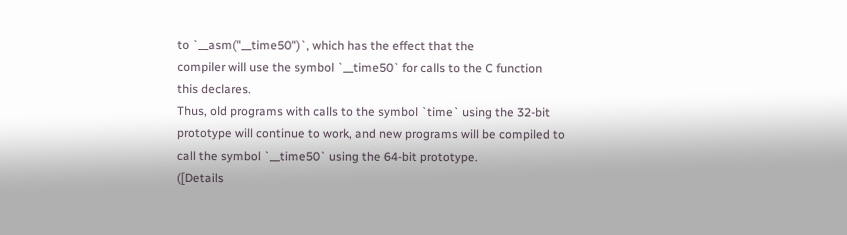to `__asm("__time50")`, which has the effect that the
compiler will use the symbol `__time50` for calls to the C function
this declares.
Thus, old programs with calls to the symbol `time` using the 32-bit
prototype will continue to work, and new programs will be compiled to
call the symbol `__time50` using the 64-bit prototype.
([Details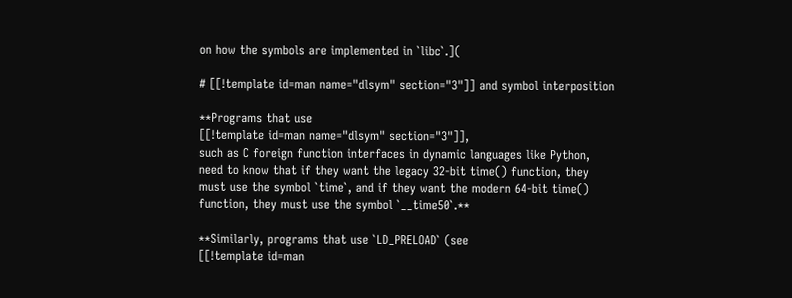on how the symbols are implemented in `libc`.](

# [[!template id=man name="dlsym" section="3"]] and symbol interposition

**Programs that use
[[!template id=man name="dlsym" section="3"]],
such as C foreign function interfaces in dynamic languages like Python,
need to know that if they want the legacy 32-bit time() function, they
must use the symbol `time`, and if they want the modern 64-bit time()
function, they must use the symbol `__time50`.**

**Similarly, programs that use `LD_PRELOAD` (see
[[!template id=man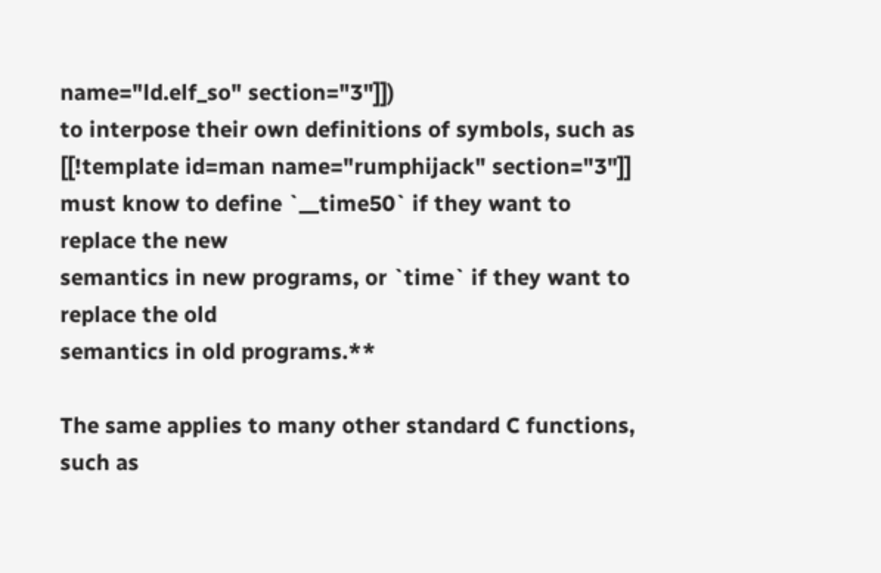name="ld.elf_so" section="3"]])
to interpose their own definitions of symbols, such as
[[!template id=man name="rumphijack" section="3"]]
must know to define `__time50` if they want to replace the new
semantics in new programs, or `time` if they want to replace the old
semantics in old programs.**

The same applies to many other standard C functions, such as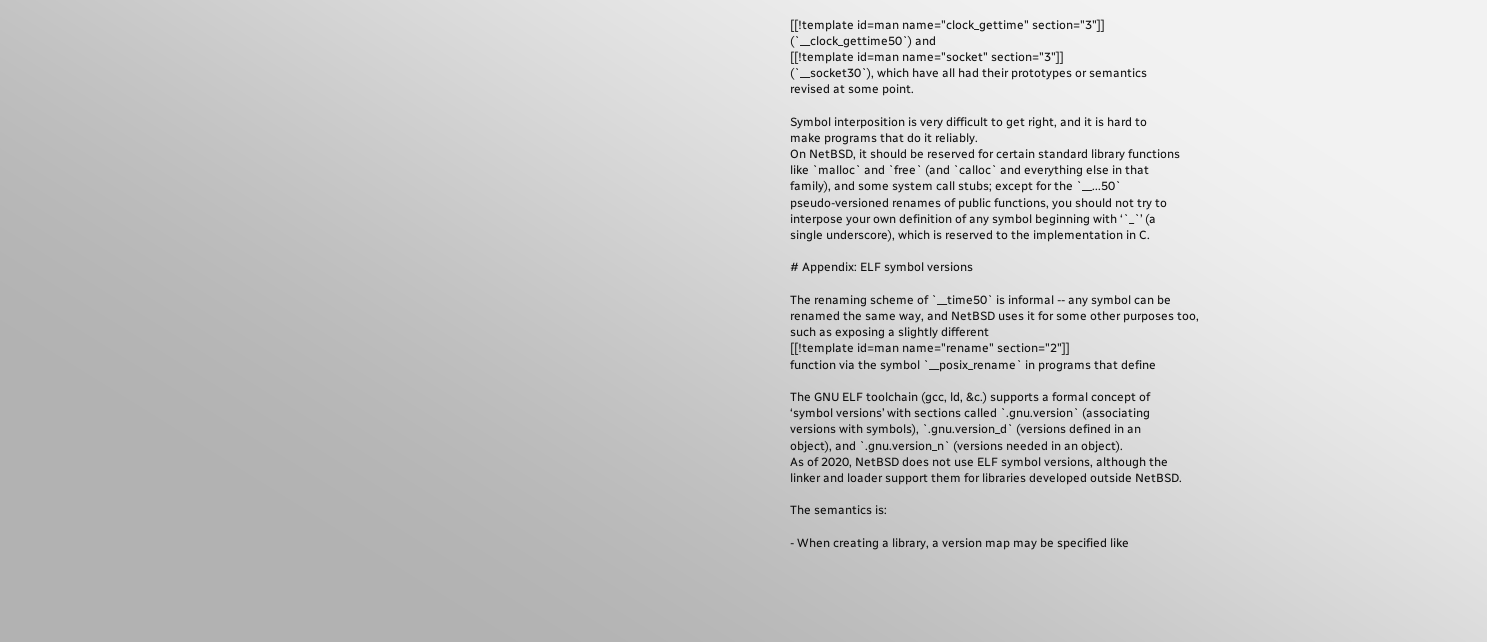[[!template id=man name="clock_gettime" section="3"]]
(`__clock_gettime50`) and
[[!template id=man name="socket" section="3"]]
(`__socket30`), which have all had their prototypes or semantics
revised at some point.

Symbol interposition is very difficult to get right, and it is hard to
make programs that do it reliably.
On NetBSD, it should be reserved for certain standard library functions
like `malloc` and `free` (and `calloc` and everything else in that
family), and some system call stubs; except for the `__...50`
pseudo-versioned renames of public functions, you should not try to
interpose your own definition of any symbol beginning with ‘`_`’ (a
single underscore), which is reserved to the implementation in C.

# Appendix: ELF symbol versions

The renaming scheme of `__time50` is informal -- any symbol can be
renamed the same way, and NetBSD uses it for some other purposes too,
such as exposing a slightly different
[[!template id=man name="rename" section="2"]]
function via the symbol `__posix_rename` in programs that define

The GNU ELF toolchain (gcc, ld, &c.) supports a formal concept of
‘symbol versions’ with sections called `.gnu.version` (associating
versions with symbols), `.gnu.version_d` (versions defined in an
object), and `.gnu.version_n` (versions needed in an object).
As of 2020, NetBSD does not use ELF symbol versions, although the
linker and loader support them for libraries developed outside NetBSD.

The semantics is:

- When creating a library, a version map may be specified like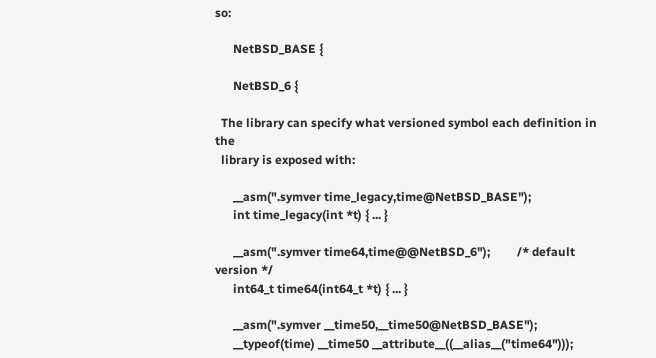so:

      NetBSD_BASE {

      NetBSD_6 {

  The library can specify what versioned symbol each definition in the
  library is exposed with:

      __asm(".symver time_legacy,time@NetBSD_BASE");
      int time_legacy(int *t) { ... }

      __asm(".symver time64,time@@NetBSD_6");         /* default version */
      int64_t time64(int64_t *t) { ... }

      __asm(".symver __time50,__time50@NetBSD_BASE");
      __typeof(time) __time50 __attribute__((__alias__("time64")));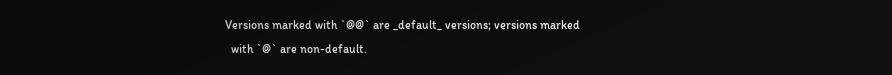Versions marked with `@@` are _default_ versions; versions marked
  with `@` are non-default.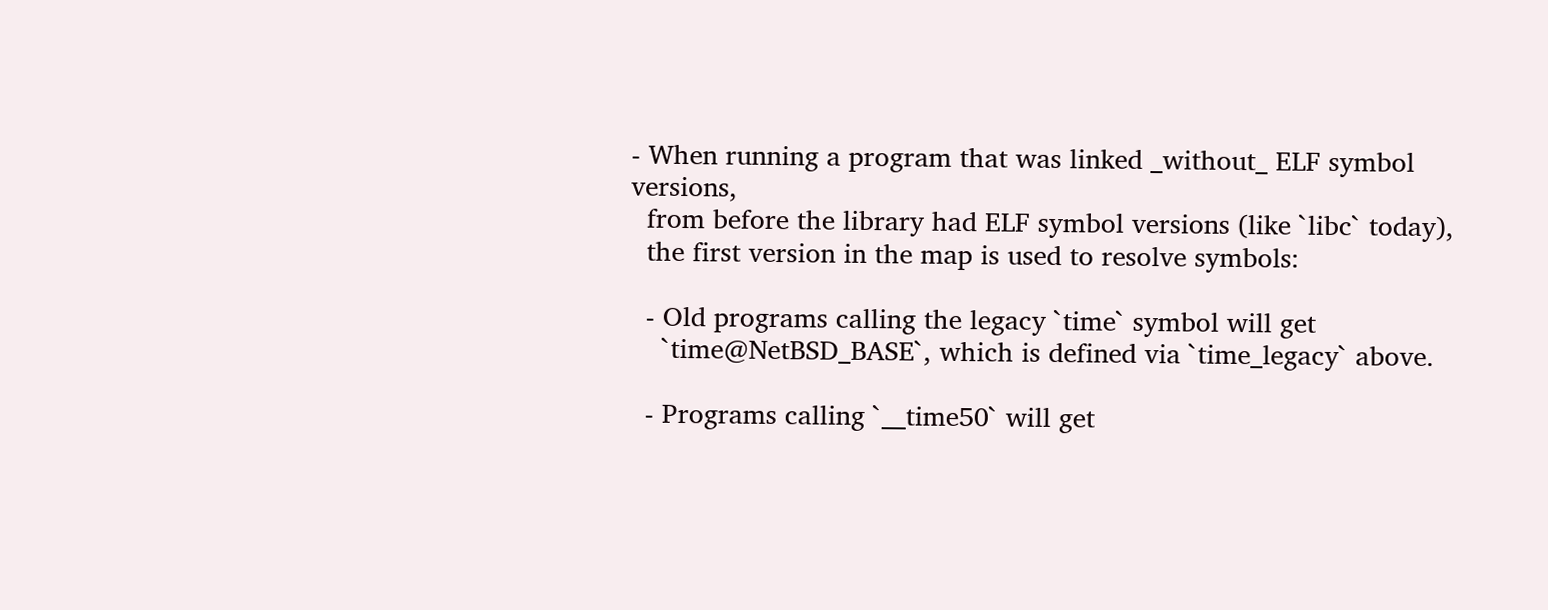- When running a program that was linked _without_ ELF symbol versions,
  from before the library had ELF symbol versions (like `libc` today),
  the first version in the map is used to resolve symbols:

  - Old programs calling the legacy `time` symbol will get
    `time@NetBSD_BASE`, which is defined via `time_legacy` above.

  - Programs calling `__time50` will get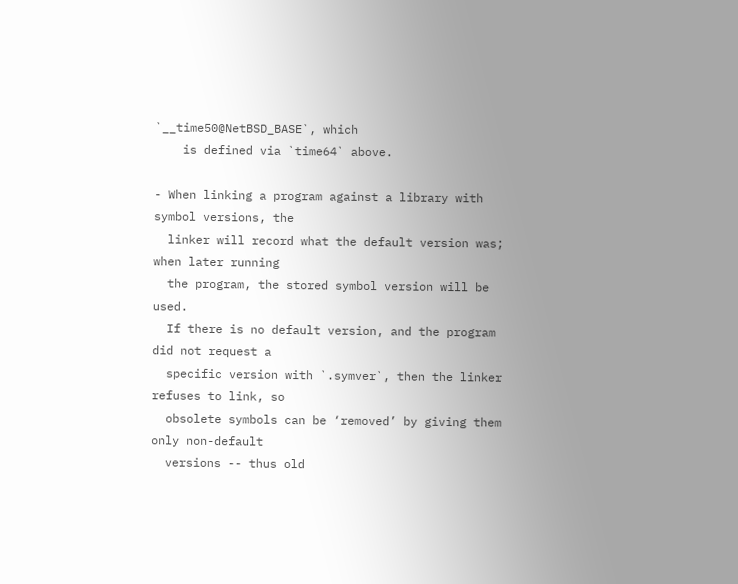`__time50@NetBSD_BASE`, which
    is defined via `time64` above.

- When linking a program against a library with symbol versions, the
  linker will record what the default version was; when later running
  the program, the stored symbol version will be used.
  If there is no default version, and the program did not request a
  specific version with `.symver`, then the linker refuses to link, so
  obsolete symbols can be ‘removed’ by giving them only non-default
  versions -- thus old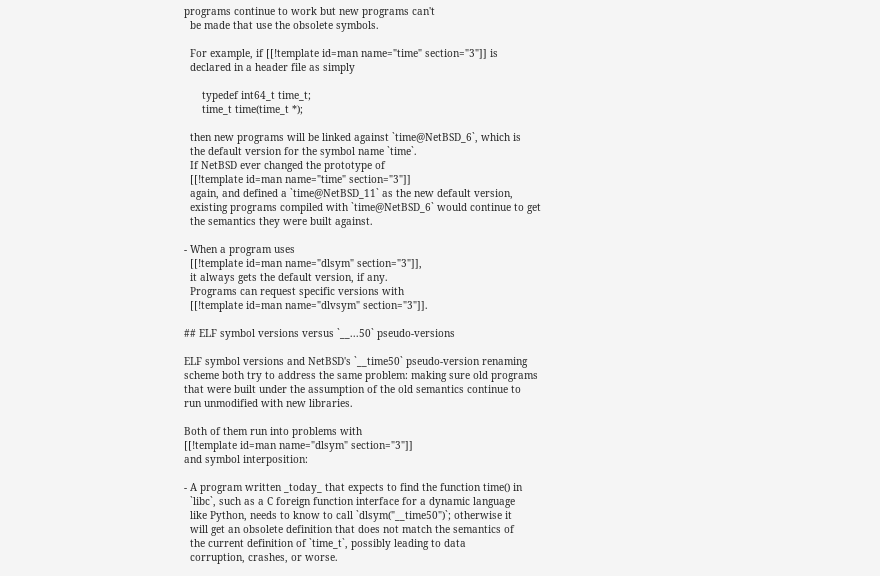programs continue to work but new programs can't
  be made that use the obsolete symbols.

  For example, if [[!template id=man name="time" section="3"]] is
  declared in a header file as simply

      typedef int64_t time_t;
      time_t time(time_t *);

  then new programs will be linked against `time@NetBSD_6`, which is
  the default version for the symbol name `time`.
  If NetBSD ever changed the prototype of
  [[!template id=man name="time" section="3"]]
  again, and defined a `time@NetBSD_11` as the new default version,
  existing programs compiled with `time@NetBSD_6` would continue to get
  the semantics they were built against.

- When a program uses
  [[!template id=man name="dlsym" section="3"]],
  it always gets the default version, if any.
  Programs can request specific versions with
  [[!template id=man name="dlvsym" section="3"]].

## ELF symbol versions versus `__...50` pseudo-versions

ELF symbol versions and NetBSD's `__time50` pseudo-version renaming
scheme both try to address the same problem: making sure old programs
that were built under the assumption of the old semantics continue to
run unmodified with new libraries.

Both of them run into problems with
[[!template id=man name="dlsym" section="3"]]
and symbol interposition:

- A program written _today_ that expects to find the function time() in
  `libc`, such as a C foreign function interface for a dynamic language
  like Python, needs to know to call `dlsym("__time50")`; otherwise it
  will get an obsolete definition that does not match the semantics of
  the current definition of `time_t`, possibly leading to data
  corruption, crashes, or worse.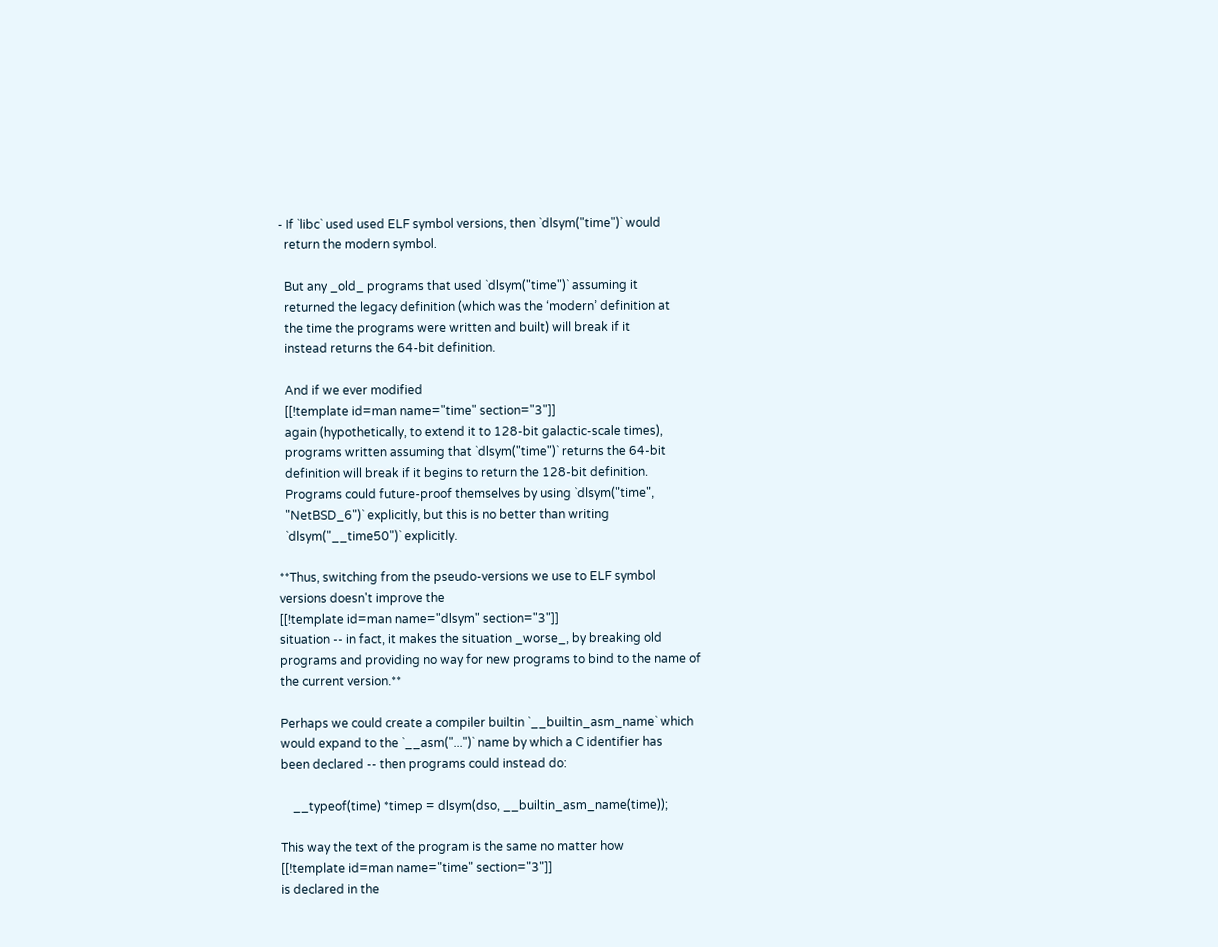- If `libc` used used ELF symbol versions, then `dlsym("time")` would
  return the modern symbol.

  But any _old_ programs that used `dlsym("time")` assuming it
  returned the legacy definition (which was the ‘modern’ definition at
  the time the programs were written and built) will break if it
  instead returns the 64-bit definition.

  And if we ever modified
  [[!template id=man name="time" section="3"]]
  again (hypothetically, to extend it to 128-bit galactic-scale times),
  programs written assuming that `dlsym("time")` returns the 64-bit
  definition will break if it begins to return the 128-bit definition.
  Programs could future-proof themselves by using `dlsym("time",
  "NetBSD_6")` explicitly, but this is no better than writing
  `dlsym("__time50")` explicitly.

**Thus, switching from the pseudo-versions we use to ELF symbol
versions doesn't improve the
[[!template id=man name="dlsym" section="3"]]
situation -- in fact, it makes the situation _worse_, by breaking old
programs and providing no way for new programs to bind to the name of
the current version.**

Perhaps we could create a compiler builtin `__builtin_asm_name` which
would expand to the `__asm("...")` name by which a C identifier has
been declared -- then programs could instead do:

    __typeof(time) *timep = dlsym(dso, __builtin_asm_name(time));

This way the text of the program is the same no matter how
[[!template id=man name="time" section="3"]]
is declared in the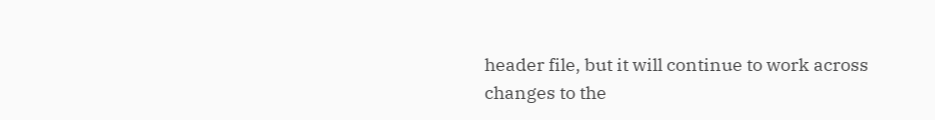header file, but it will continue to work across
changes to the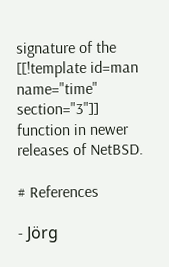signature of the
[[!template id=man name="time" section="3"]]
function in newer releases of NetBSD.

# References

- Jörg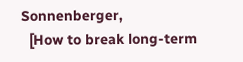Sonnenberger,
  [How to break long-term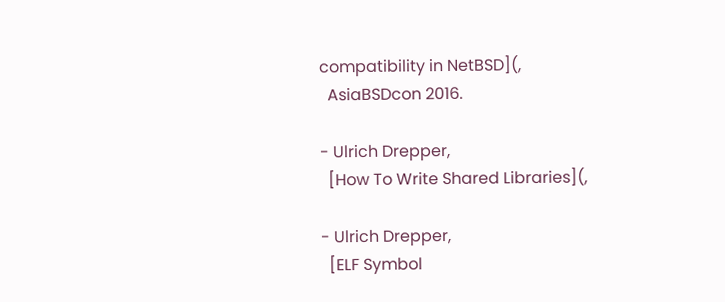compatibility in NetBSD](,
  AsiaBSDcon 2016.

- Ulrich Drepper,
  [How To Write Shared Libraries](,

- Ulrich Drepper,
  [ELF Symbol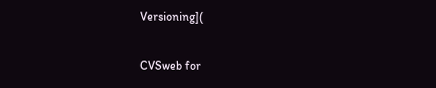Versioning](

CVSweb for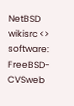NetBSD wikisrc <> software: FreeBSD-CVSweb